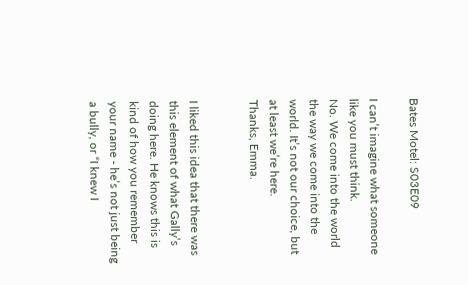Bates Motel: S03E09

I can’t imagine what someone like you must think.
No. We come into the world the way we come into the world. It’s not our choice, but at least we’re here.
Thanks, Emma.


I liked this idea that there was this element of what Gally’s doing here. He knows this is kind of how you remember your name - he’s not just being a bully, or “I knew I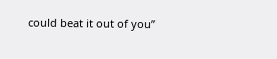could beat it out of you”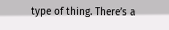type of thing. There’s a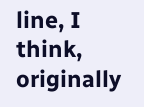line, I think, originally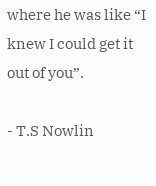where he was like “I knew I could get it out of you”.

- T.S Nowlin